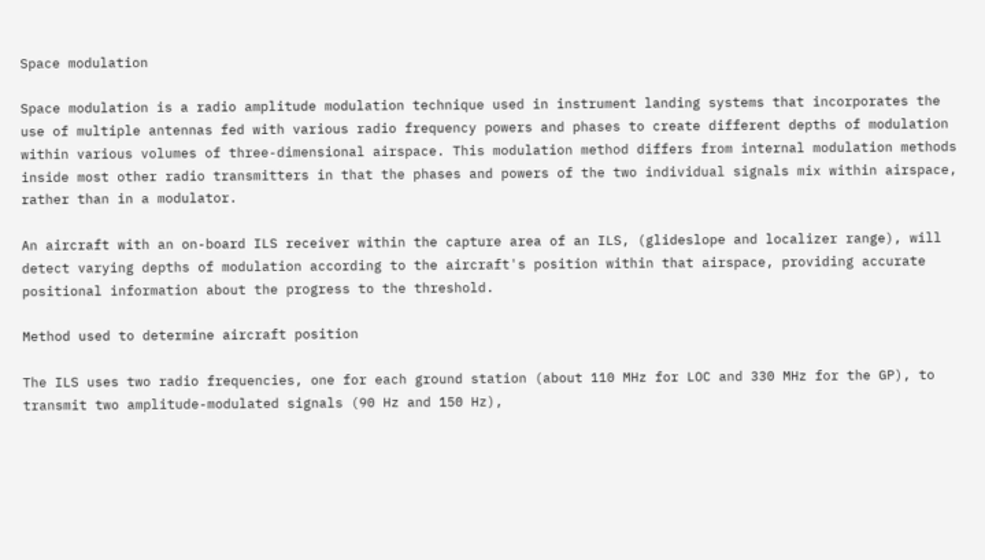Space modulation

Space modulation is a radio amplitude modulation technique used in instrument landing systems that incorporates the use of multiple antennas fed with various radio frequency powers and phases to create different depths of modulation within various volumes of three-dimensional airspace. This modulation method differs from internal modulation methods inside most other radio transmitters in that the phases and powers of the two individual signals mix within airspace, rather than in a modulator.

An aircraft with an on-board ILS receiver within the capture area of an ILS, (glideslope and localizer range), will detect varying depths of modulation according to the aircraft's position within that airspace, providing accurate positional information about the progress to the threshold.

Method used to determine aircraft position

The ILS uses two radio frequencies, one for each ground station (about 110 MHz for LOC and 330 MHz for the GP), to transmit two amplitude-modulated signals (90 Hz and 150 Hz),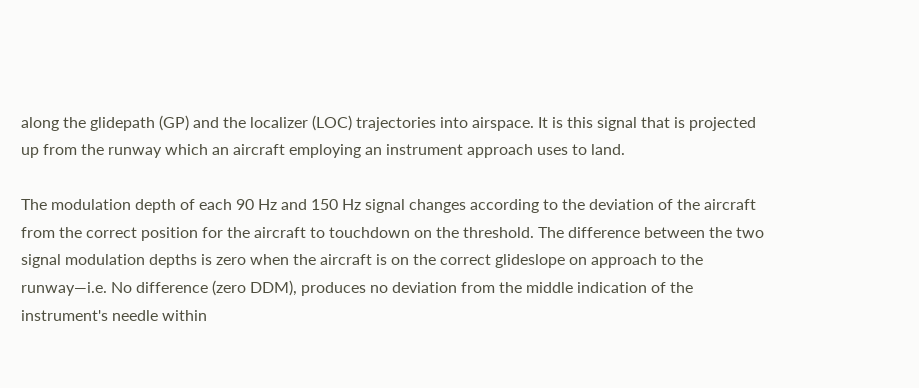along the glidepath (GP) and the localizer (LOC) trajectories into airspace. It is this signal that is projected up from the runway which an aircraft employing an instrument approach uses to land.

The modulation depth of each 90 Hz and 150 Hz signal changes according to the deviation of the aircraft from the correct position for the aircraft to touchdown on the threshold. The difference between the two signal modulation depths is zero when the aircraft is on the correct glideslope on approach to the runway—i.e. No difference (zero DDM), produces no deviation from the middle indication of the instrument's needle within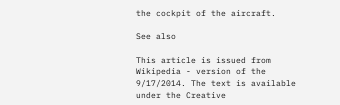the cockpit of the aircraft.

See also

This article is issued from Wikipedia - version of the 9/17/2014. The text is available under the Creative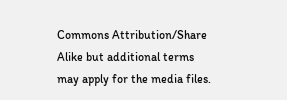Commons Attribution/Share Alike but additional terms may apply for the media files.